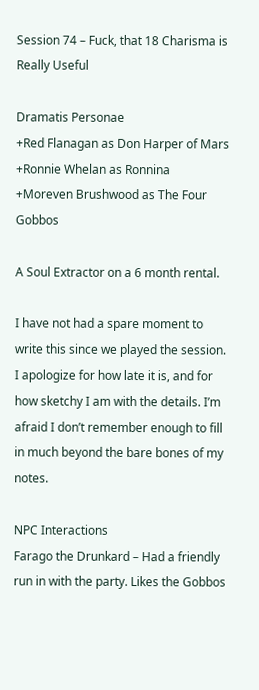Session 74 – Fuck, that 18 Charisma is Really Useful

Dramatis Personae
+Red Flanagan as Don Harper of Mars
+Ronnie Whelan as Ronnina
+Moreven Brushwood as The Four Gobbos

A Soul Extractor on a 6 month rental.

I have not had a spare moment to write this since we played the session. I apologize for how late it is, and for how sketchy I am with the details. I’m afraid I don’t remember enough to fill in much beyond the bare bones of my notes.

NPC Interactions
Farago the Drunkard – Had a friendly run in with the party. Likes the Gobbos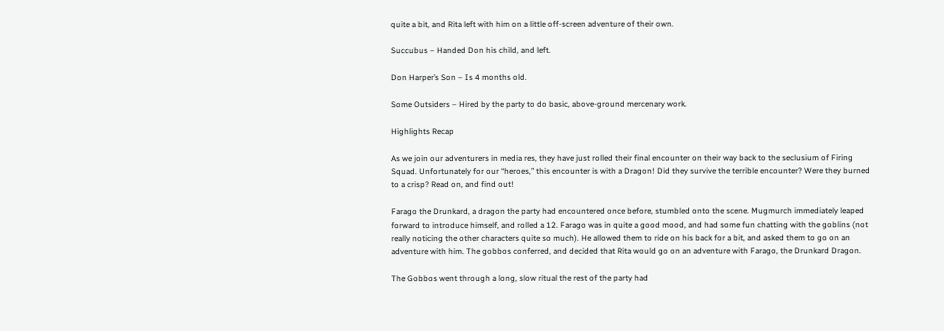quite a bit, and Rita left with him on a little off-screen adventure of their own.

Succubus – Handed Don his child, and left.

Don Harper’s Son – Is 4 months old.

Some Outsiders – Hired by the party to do basic, above-ground mercenary work.

Highlights Recap

As we join our adventurers in media res, they have just rolled their final encounter on their way back to the seclusium of Firing Squad. Unfortunately for our “heroes,” this encounter is with a Dragon! Did they survive the terrible encounter? Were they burned to a crisp? Read on, and find out!

Farago the Drunkard, a dragon the party had encountered once before, stumbled onto the scene. Mugmurch immediately leaped forward to introduce himself, and rolled a 12. Farago was in quite a good mood, and had some fun chatting with the goblins (not really noticing the other characters quite so much). He allowed them to ride on his back for a bit, and asked them to go on an adventure with him. The gobbos conferred, and decided that Rita would go on an adventure with Farago, the Drunkard Dragon.

The Gobbos went through a long, slow ritual the rest of the party had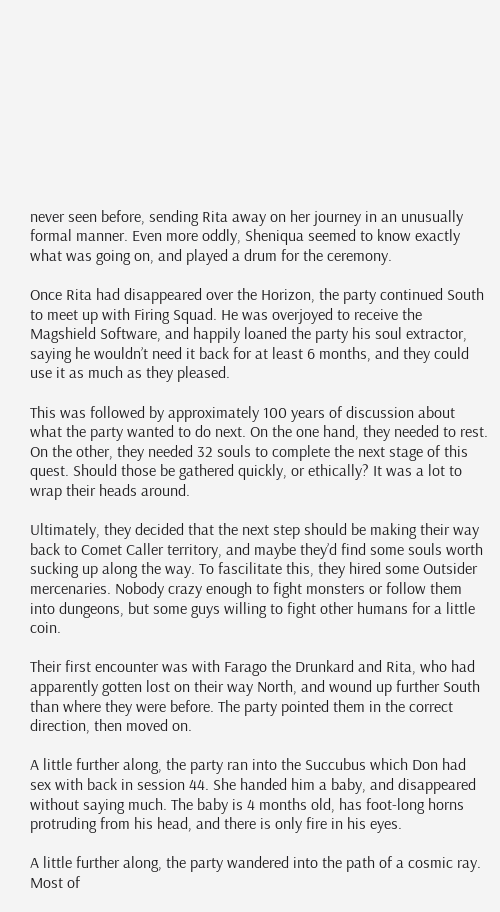never seen before, sending Rita away on her journey in an unusually formal manner. Even more oddly, Sheniqua seemed to know exactly what was going on, and played a drum for the ceremony.

Once Rita had disappeared over the Horizon, the party continued South to meet up with Firing Squad. He was overjoyed to receive the Magshield Software, and happily loaned the party his soul extractor, saying he wouldn’t need it back for at least 6 months, and they could use it as much as they pleased.

This was followed by approximately 100 years of discussion about what the party wanted to do next. On the one hand, they needed to rest. On the other, they needed 32 souls to complete the next stage of this quest. Should those be gathered quickly, or ethically? It was a lot to wrap their heads around.

Ultimately, they decided that the next step should be making their way back to Comet Caller territory, and maybe they’d find some souls worth sucking up along the way. To fascilitate this, they hired some Outsider mercenaries. Nobody crazy enough to fight monsters or follow them into dungeons, but some guys willing to fight other humans for a little coin.

Their first encounter was with Farago the Drunkard and Rita, who had apparently gotten lost on their way North, and wound up further South than where they were before. The party pointed them in the correct direction, then moved on.

A little further along, the party ran into the Succubus which Don had sex with back in session 44. She handed him a baby, and disappeared without saying much. The baby is 4 months old, has foot-long horns protruding from his head, and there is only fire in his eyes.

A little further along, the party wandered into the path of a cosmic ray. Most of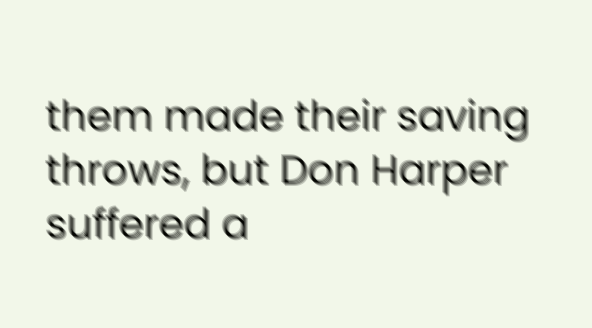them made their saving throws, but Don Harper suffered a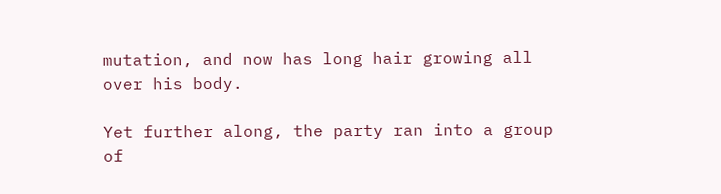mutation, and now has long hair growing all over his body.

Yet further along, the party ran into a group of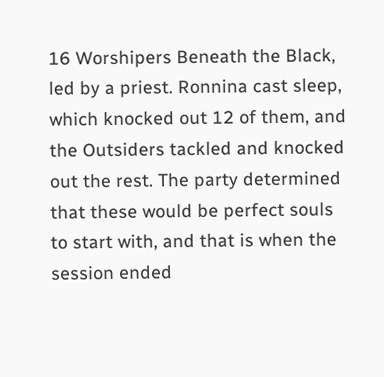16 Worshipers Beneath the Black, led by a priest. Ronnina cast sleep, which knocked out 12 of them, and the Outsiders tackled and knocked out the rest. The party determined that these would be perfect souls to start with, and that is when the session ended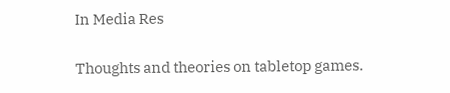In Media Res

Thoughts and theories on tabletop games.